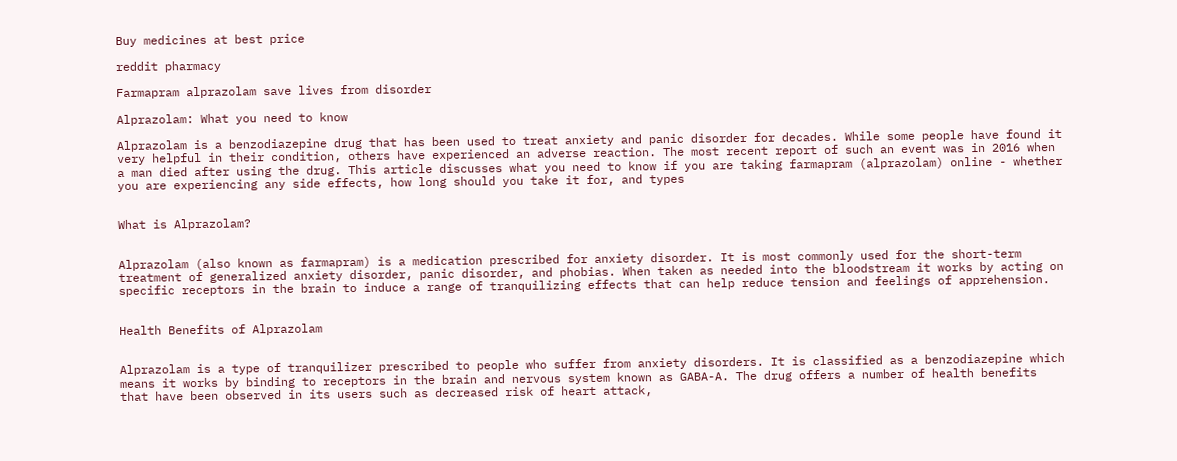Buy medicines at best price

reddit pharmacy

Farmapram alprazolam save lives from disorder

Alprazolam: What you need to know

Alprazolam is a benzodiazepine drug that has been used to treat anxiety and panic disorder for decades. While some people have found it very helpful in their condition, others have experienced an adverse reaction. The most recent report of such an event was in 2016 when a man died after using the drug. This article discusses what you need to know if you are taking farmapram (alprazolam) online - whether you are experiencing any side effects, how long should you take it for, and types


What is Alprazolam?


Alprazolam (also known as farmapram) is a medication prescribed for anxiety disorder. It is most commonly used for the short-term treatment of generalized anxiety disorder, panic disorder, and phobias. When taken as needed into the bloodstream it works by acting on specific receptors in the brain to induce a range of tranquilizing effects that can help reduce tension and feelings of apprehension.


Health Benefits of Alprazolam


Alprazolam is a type of tranquilizer prescribed to people who suffer from anxiety disorders. It is classified as a benzodiazepine which means it works by binding to receptors in the brain and nervous system known as GABA-A. The drug offers a number of health benefits that have been observed in its users such as decreased risk of heart attack,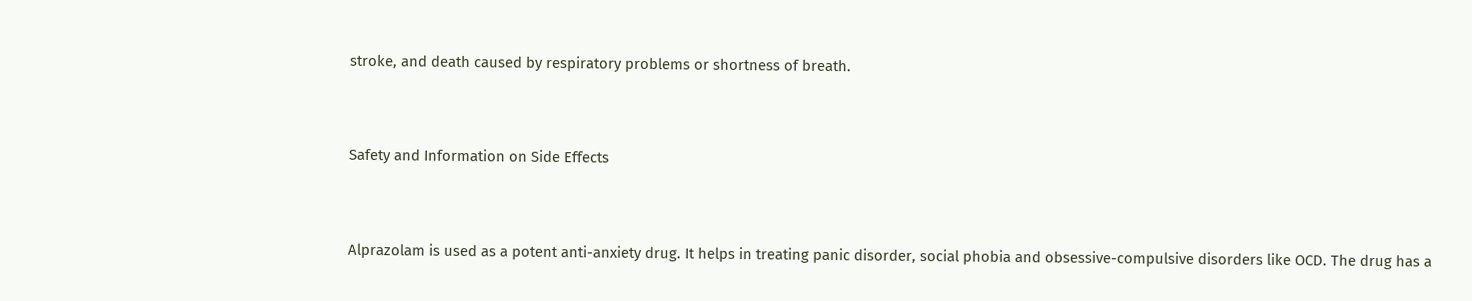stroke, and death caused by respiratory problems or shortness of breath.


Safety and Information on Side Effects


Alprazolam is used as a potent anti-anxiety drug. It helps in treating panic disorder, social phobia and obsessive-compulsive disorders like OCD. The drug has a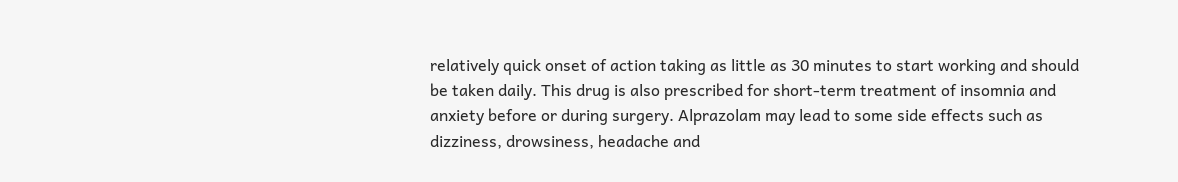relatively quick onset of action taking as little as 30 minutes to start working and should be taken daily. This drug is also prescribed for short-term treatment of insomnia and anxiety before or during surgery. Alprazolam may lead to some side effects such as dizziness, drowsiness, headache and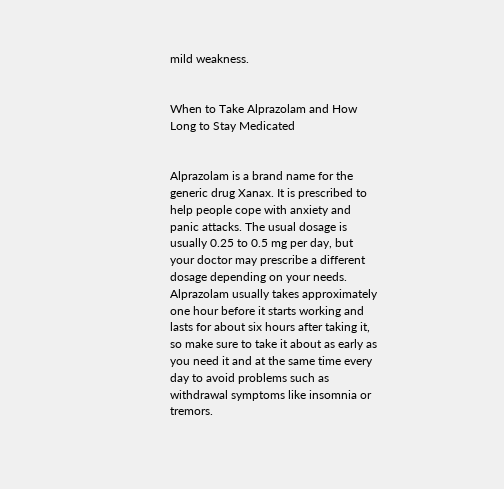mild weakness.


When to Take Alprazolam and How Long to Stay Medicated


Alprazolam is a brand name for the generic drug Xanax. It is prescribed to help people cope with anxiety and panic attacks. The usual dosage is usually 0.25 to 0.5 mg per day, but your doctor may prescribe a different dosage depending on your needs. Alprazolam usually takes approximately one hour before it starts working and lasts for about six hours after taking it, so make sure to take it about as early as you need it and at the same time every day to avoid problems such as withdrawal symptoms like insomnia or tremors.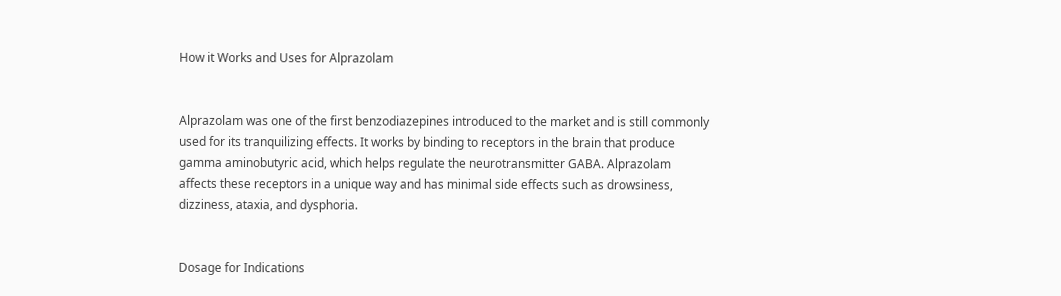How it Works and Uses for Alprazolam


Alprazolam was one of the first benzodiazepines introduced to the market and is still commonly used for its tranquilizing effects. It works by binding to receptors in the brain that produce gamma aminobutyric acid, which helps regulate the neurotransmitter GABA. Alprazolam affects these receptors in a unique way and has minimal side effects such as drowsiness, dizziness, ataxia, and dysphoria.


Dosage for Indications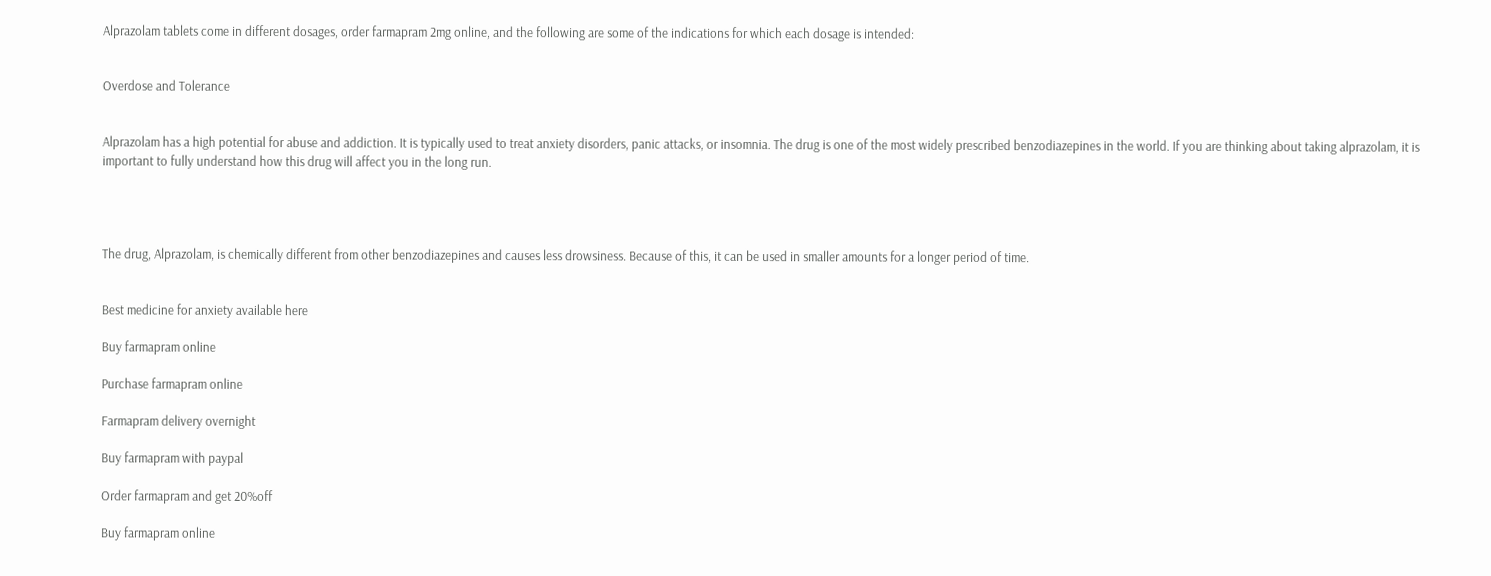Alprazolam tablets come in different dosages, order farmapram 2mg online, and the following are some of the indications for which each dosage is intended:


Overdose and Tolerance


Alprazolam has a high potential for abuse and addiction. It is typically used to treat anxiety disorders, panic attacks, or insomnia. The drug is one of the most widely prescribed benzodiazepines in the world. If you are thinking about taking alprazolam, it is important to fully understand how this drug will affect you in the long run.




The drug, Alprazolam, is chemically different from other benzodiazepines and causes less drowsiness. Because of this, it can be used in smaller amounts for a longer period of time.


Best medicine for anxiety available here

Buy farmapram online

Purchase farmapram online

Farmapram delivery overnight

Buy farmapram with paypal

Order farmapram and get 20%off

Buy farmapram online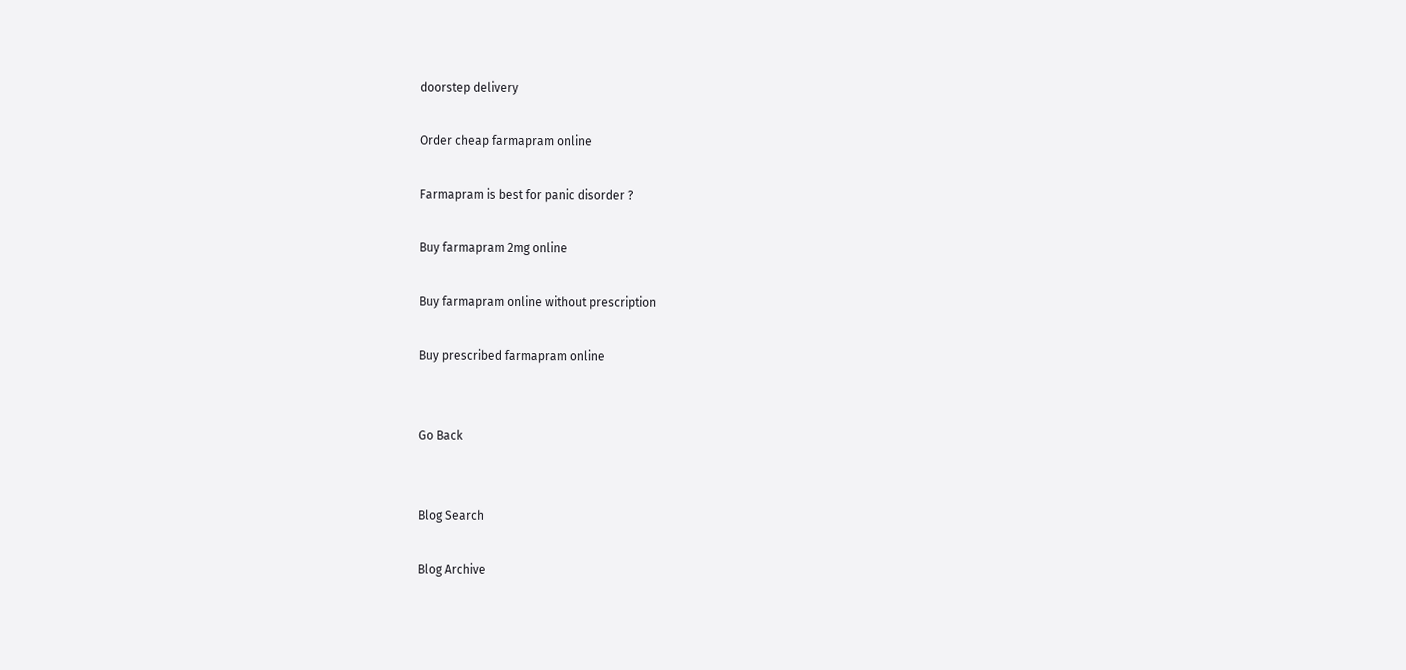doorstep delivery

Order cheap farmapram online

Farmapram is best for panic disorder ?

Buy farmapram 2mg online

Buy farmapram online without prescription

Buy prescribed farmapram online


Go Back


Blog Search

Blog Archive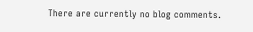There are currently no blog comments.